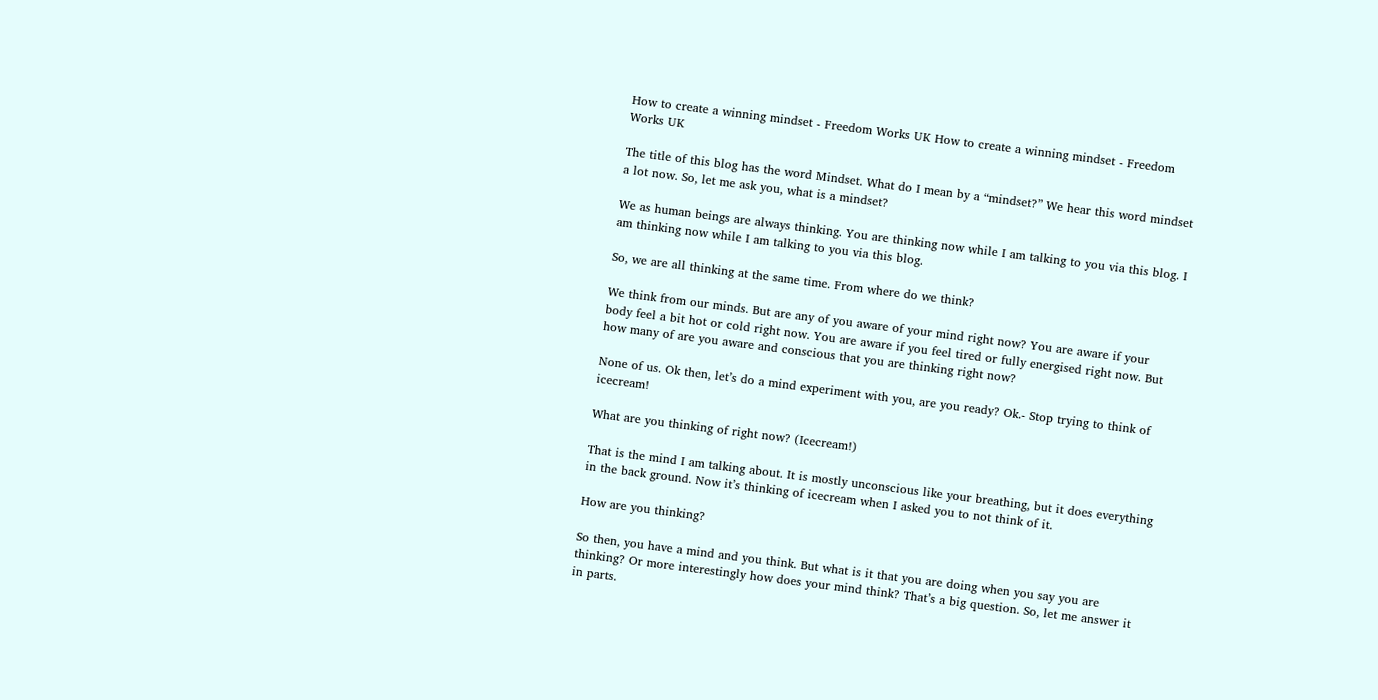How to create a winning mindset - Freedom Works UK How to create a winning mindset - Freedom Works UK

The title of this blog has the word Mindset. What do I mean by a “mindset?” We hear this word mindset a lot now. So, let me ask you, what is a mindset?

We as human beings are always thinking. You are thinking now while I am talking to you via this blog. I am thinking now while I am talking to you via this blog.

So, we are all thinking at the same time. From where do we think?

We think from our minds. But are any of you aware of your mind right now? You are aware if your body feel a bit hot or cold right now. You are aware if you feel tired or fully energised right now. But how many of are you aware and conscious that you are thinking right now?

None of us. Ok then, let’s do a mind experiment with you, are you ready? Ok.- Stop trying to think of icecream!

What are you thinking of right now? (Icecream!)

That is the mind I am talking about. It is mostly unconscious like your breathing, but it does everything in the back ground. Now it’s thinking of icecream when I asked you to not think of it.

How are you thinking?

So then, you have a mind and you think. But what is it that you are doing when you say you are thinking? Or more interestingly how does your mind think? That’s a big question. So, let me answer it in parts.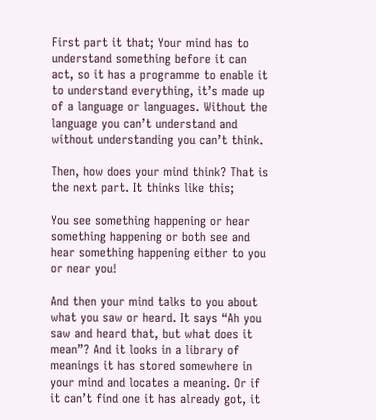First part it that; Your mind has to understand something before it can act, so it has a programme to enable it to understand everything, it’s made up of a language or languages. Without the language you can’t understand and without understanding you can’t think.

Then, how does your mind think? That is the next part. It thinks like this;

You see something happening or hear something happening or both see and hear something happening either to you or near you!

And then your mind talks to you about what you saw or heard. It says “Ah you saw and heard that, but what does it mean”? And it looks in a library of meanings it has stored somewhere in your mind and locates a meaning. Or if it can’t find one it has already got, it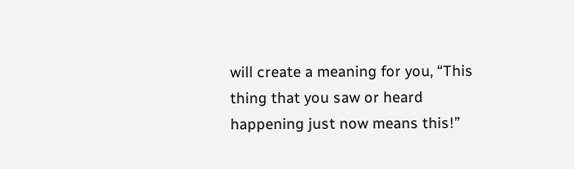will create a meaning for you, “This thing that you saw or heard happening just now means this!”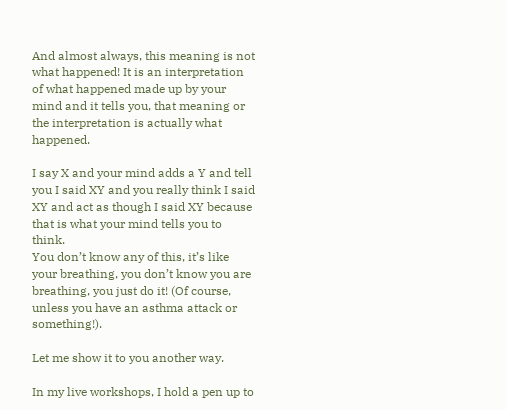And almost always, this meaning is not what happened! It is an interpretation of what happened made up by your mind and it tells you, that meaning or the interpretation is actually what happened.

I say X and your mind adds a Y and tell you I said XY and you really think I said XY and act as though I said XY because that is what your mind tells you to think.
You don’t know any of this, it’s like your breathing, you don’t know you are breathing, you just do it! (Of course, unless you have an asthma attack or something!).

Let me show it to you another way.

In my live workshops, I hold a pen up to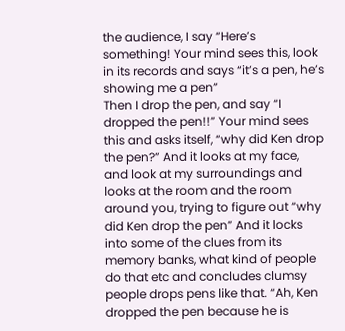the audience, I say “Here’s something! Your mind sees this, look in its records and says “it’s a pen, he’s showing me a pen”
Then I drop the pen, and say “I dropped the pen!!” Your mind sees this and asks itself, “why did Ken drop the pen?” And it looks at my face, and look at my surroundings and looks at the room and the room around you, trying to figure out “why did Ken drop the pen” And it locks into some of the clues from its memory banks, what kind of people do that etc and concludes clumsy people drops pens like that. “Ah, Ken dropped the pen because he is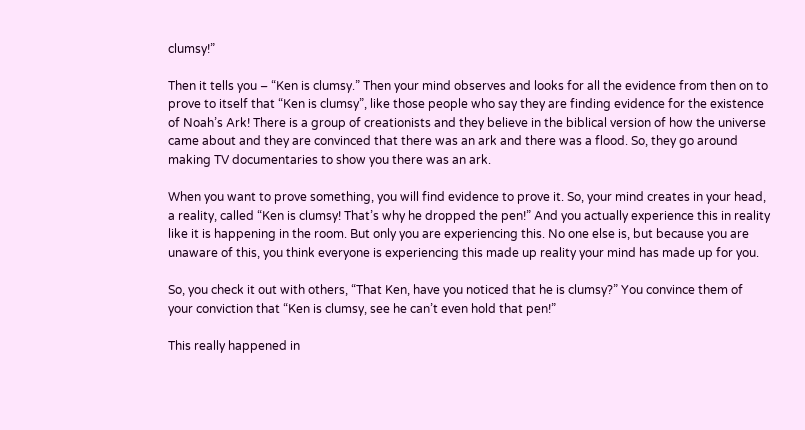clumsy!”

Then it tells you – “Ken is clumsy.” Then your mind observes and looks for all the evidence from then on to prove to itself that “Ken is clumsy”, like those people who say they are finding evidence for the existence of Noah’s Ark! There is a group of creationists and they believe in the biblical version of how the universe came about and they are convinced that there was an ark and there was a flood. So, they go around making TV documentaries to show you there was an ark.

When you want to prove something, you will find evidence to prove it. So, your mind creates in your head, a reality, called “Ken is clumsy! That’s why he dropped the pen!” And you actually experience this in reality like it is happening in the room. But only you are experiencing this. No one else is, but because you are unaware of this, you think everyone is experiencing this made up reality your mind has made up for you.

So, you check it out with others, “That Ken, have you noticed that he is clumsy?” You convince them of your conviction that “Ken is clumsy, see he can’t even hold that pen!”

This really happened in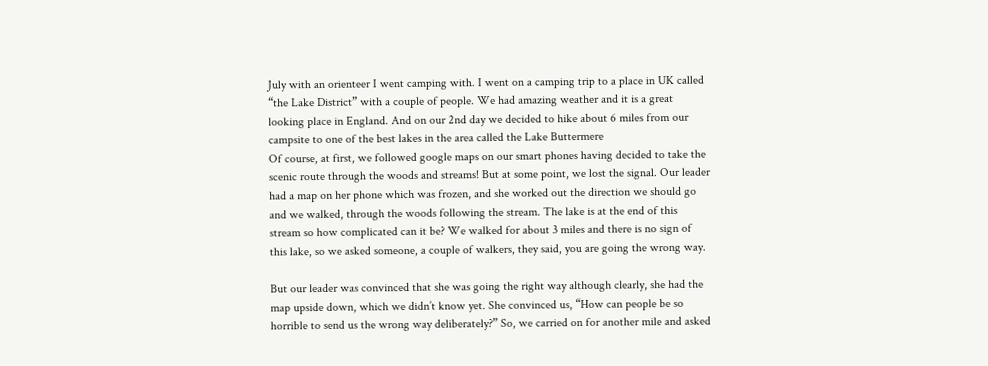July with an orienteer I went camping with. I went on a camping trip to a place in UK called “the Lake District” with a couple of people. We had amazing weather and it is a great looking place in England. And on our 2nd day we decided to hike about 6 miles from our campsite to one of the best lakes in the area called the Lake Buttermere
Of course, at first, we followed google maps on our smart phones having decided to take the scenic route through the woods and streams! But at some point, we lost the signal. Our leader had a map on her phone which was frozen, and she worked out the direction we should go and we walked, through the woods following the stream. The lake is at the end of this stream so how complicated can it be? We walked for about 3 miles and there is no sign of this lake, so we asked someone, a couple of walkers, they said, you are going the wrong way.

But our leader was convinced that she was going the right way although clearly, she had the map upside down, which we didn’t know yet. She convinced us, “How can people be so horrible to send us the wrong way deliberately?” So, we carried on for another mile and asked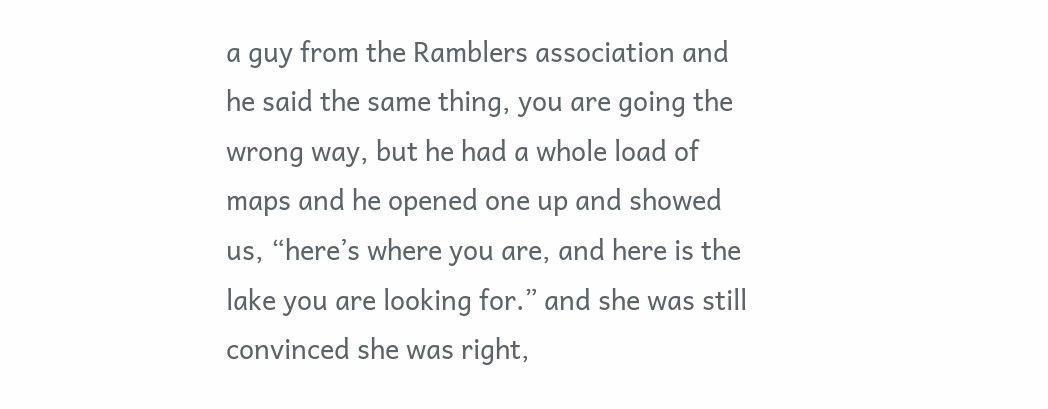a guy from the Ramblers association and he said the same thing, you are going the wrong way, but he had a whole load of maps and he opened one up and showed us, “here’s where you are, and here is the lake you are looking for.” and she was still convinced she was right,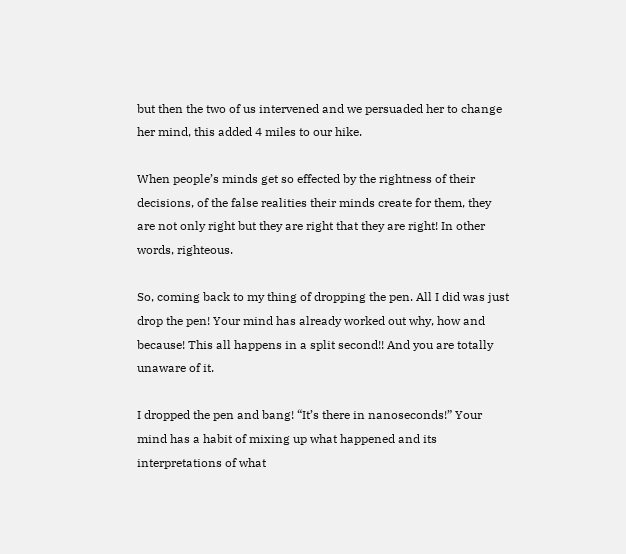but then the two of us intervened and we persuaded her to change her mind, this added 4 miles to our hike.

When people’s minds get so effected by the rightness of their decisions, of the false realities their minds create for them, they are not only right but they are right that they are right! In other words, righteous.

So, coming back to my thing of dropping the pen. All I did was just drop the pen! Your mind has already worked out why, how and because! This all happens in a split second!! And you are totally unaware of it.

I dropped the pen and bang! “It’s there in nanoseconds!” Your mind has a habit of mixing up what happened and its interpretations of what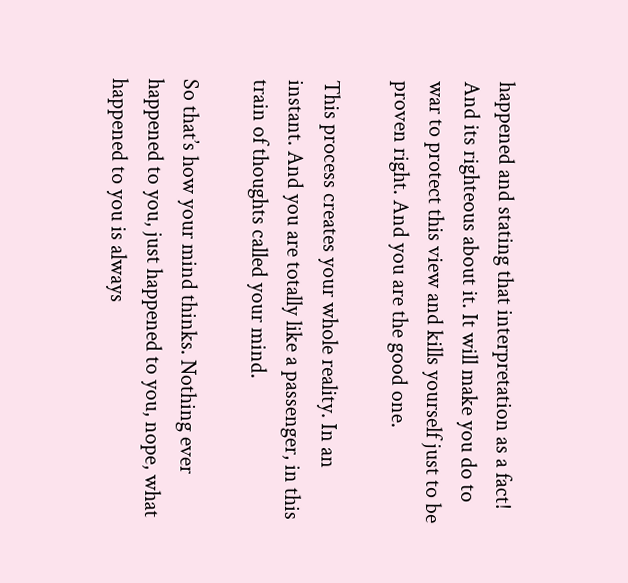happened and stating that interpretation as a fact! And its righteous about it. It will make you do to war to protect this view and kills yourself just to be proven right. And you are the good one.

This process creates your whole reality. In an instant. And you are totally like a passenger, in this train of thoughts called your mind.

So that’s how your mind thinks. Nothing ever happened to you, just happened to you, nope, what happened to you is always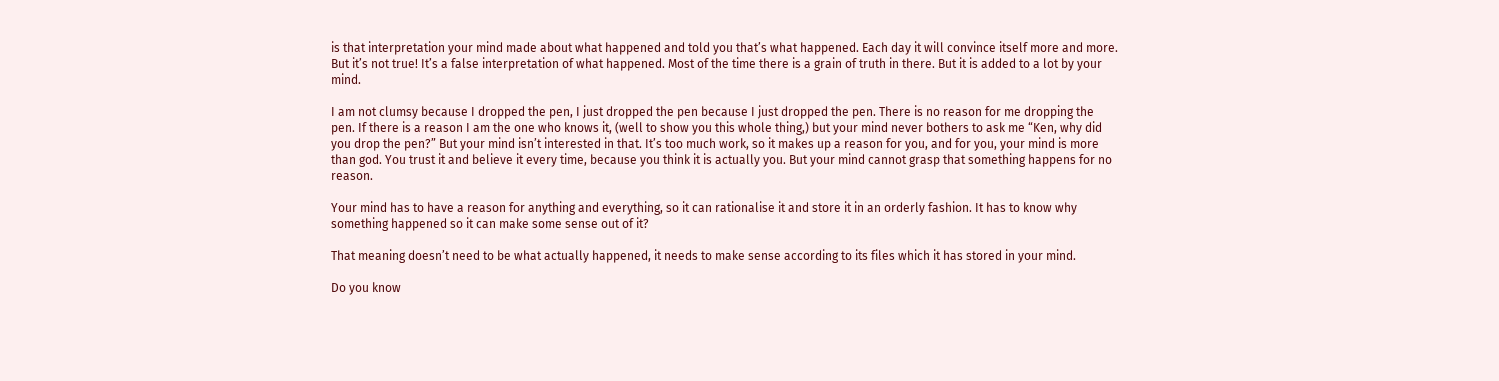is that interpretation your mind made about what happened and told you that’s what happened. Each day it will convince itself more and more. But it’s not true! It’s a false interpretation of what happened. Most of the time there is a grain of truth in there. But it is added to a lot by your mind.

I am not clumsy because I dropped the pen, I just dropped the pen because I just dropped the pen. There is no reason for me dropping the pen. If there is a reason I am the one who knows it, (well to show you this whole thing,) but your mind never bothers to ask me “Ken, why did you drop the pen?” But your mind isn’t interested in that. It’s too much work, so it makes up a reason for you, and for you, your mind is more than god. You trust it and believe it every time, because you think it is actually you. But your mind cannot grasp that something happens for no reason.

Your mind has to have a reason for anything and everything, so it can rationalise it and store it in an orderly fashion. It has to know why something happened so it can make some sense out of it?

That meaning doesn’t need to be what actually happened, it needs to make sense according to its files which it has stored in your mind.

Do you know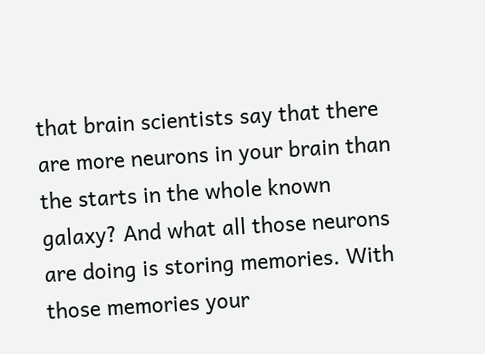that brain scientists say that there are more neurons in your brain than the starts in the whole known galaxy? And what all those neurons are doing is storing memories. With those memories your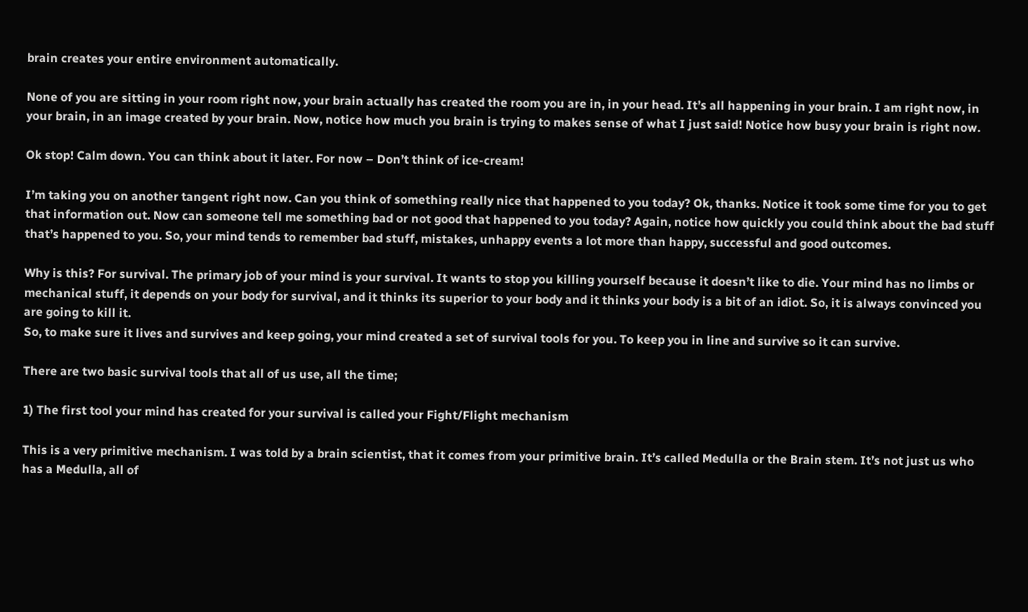brain creates your entire environment automatically.

None of you are sitting in your room right now, your brain actually has created the room you are in, in your head. It’s all happening in your brain. I am right now, in your brain, in an image created by your brain. Now, notice how much you brain is trying to makes sense of what I just said! Notice how busy your brain is right now.

Ok stop! Calm down. You can think about it later. For now – Don’t think of ice-cream!

I’m taking you on another tangent right now. Can you think of something really nice that happened to you today? Ok, thanks. Notice it took some time for you to get that information out. Now can someone tell me something bad or not good that happened to you today? Again, notice how quickly you could think about the bad stuff that’s happened to you. So, your mind tends to remember bad stuff, mistakes, unhappy events a lot more than happy, successful and good outcomes.

Why is this? For survival. The primary job of your mind is your survival. It wants to stop you killing yourself because it doesn’t like to die. Your mind has no limbs or mechanical stuff, it depends on your body for survival, and it thinks its superior to your body and it thinks your body is a bit of an idiot. So, it is always convinced you are going to kill it.
So, to make sure it lives and survives and keep going, your mind created a set of survival tools for you. To keep you in line and survive so it can survive.

There are two basic survival tools that all of us use, all the time;

1) The first tool your mind has created for your survival is called your Fight/Flight mechanism

This is a very primitive mechanism. I was told by a brain scientist, that it comes from your primitive brain. It’s called Medulla or the Brain stem. It’s not just us who has a Medulla, all of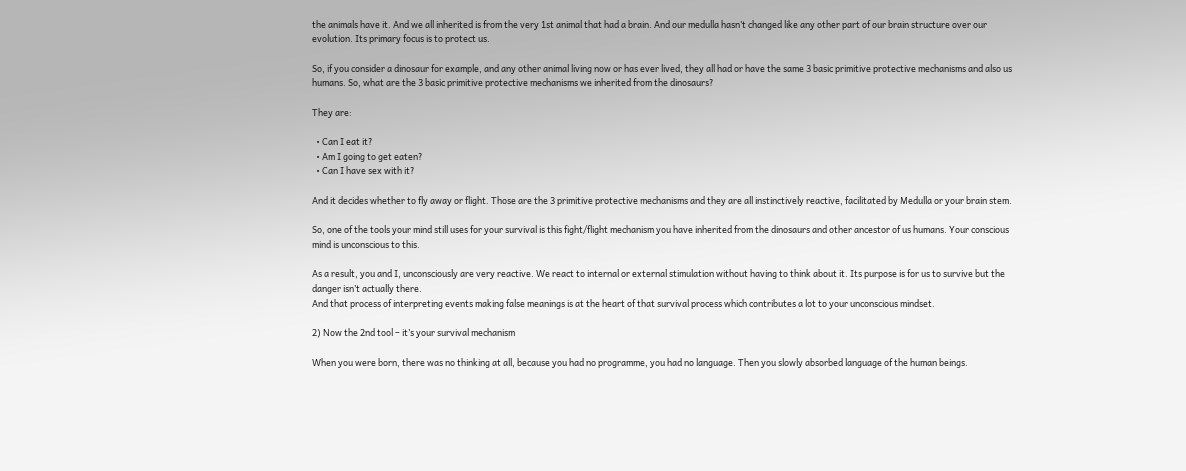the animals have it. And we all inherited is from the very 1st animal that had a brain. And our medulla hasn’t changed like any other part of our brain structure over our evolution. Its primary focus is to protect us.

So, if you consider a dinosaur for example, and any other animal living now or has ever lived, they all had or have the same 3 basic primitive protective mechanisms and also us humans. So, what are the 3 basic primitive protective mechanisms we inherited from the dinosaurs?

They are:

  • Can I eat it?
  • Am I going to get eaten?
  • Can I have sex with it?

And it decides whether to fly away or flight. Those are the 3 primitive protective mechanisms and they are all instinctively reactive, facilitated by Medulla or your brain stem.

So, one of the tools your mind still uses for your survival is this fight/flight mechanism you have inherited from the dinosaurs and other ancestor of us humans. Your conscious mind is unconscious to this.

As a result, you and I, unconsciously are very reactive. We react to internal or external stimulation without having to think about it. Its purpose is for us to survive but the danger isn’t actually there.
And that process of interpreting events making false meanings is at the heart of that survival process which contributes a lot to your unconscious mindset.

2) Now the 2nd tool – it’s your survival mechanism

When you were born, there was no thinking at all, because you had no programme, you had no language. Then you slowly absorbed language of the human beings.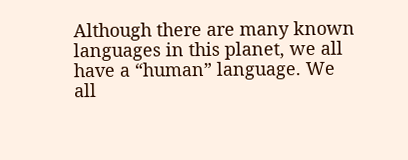Although there are many known languages in this planet, we all have a “human” language. We all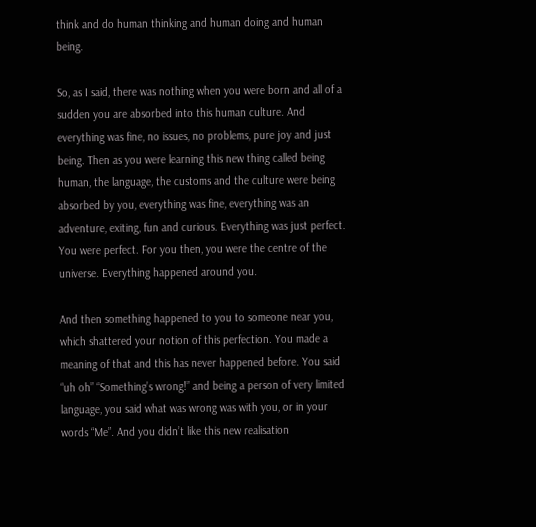think and do human thinking and human doing and human being.

So, as I said, there was nothing when you were born and all of a sudden you are absorbed into this human culture. And everything was fine, no issues, no problems, pure joy and just being. Then as you were learning this new thing called being human, the language, the customs and the culture were being absorbed by you, everything was fine, everything was an adventure, exiting, fun and curious. Everything was just perfect. You were perfect. For you then, you were the centre of the universe. Everything happened around you.

And then something happened to you to someone near you, which shattered your notion of this perfection. You made a meaning of that and this has never happened before. You said “uh oh” “Something’s wrong!” and being a person of very limited language, you said what was wrong was with you, or in your words “Me”. And you didn’t like this new realisation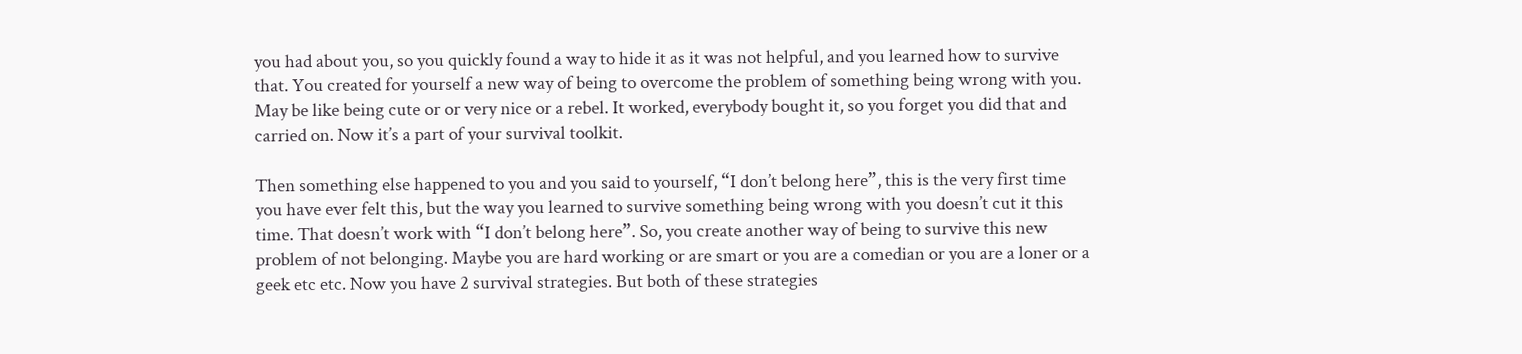you had about you, so you quickly found a way to hide it as it was not helpful, and you learned how to survive that. You created for yourself a new way of being to overcome the problem of something being wrong with you. May be like being cute or or very nice or a rebel. It worked, everybody bought it, so you forget you did that and carried on. Now it’s a part of your survival toolkit.

Then something else happened to you and you said to yourself, “I don’t belong here”, this is the very first time you have ever felt this, but the way you learned to survive something being wrong with you doesn’t cut it this time. That doesn’t work with “I don’t belong here”. So, you create another way of being to survive this new problem of not belonging. Maybe you are hard working or are smart or you are a comedian or you are a loner or a geek etc etc. Now you have 2 survival strategies. But both of these strategies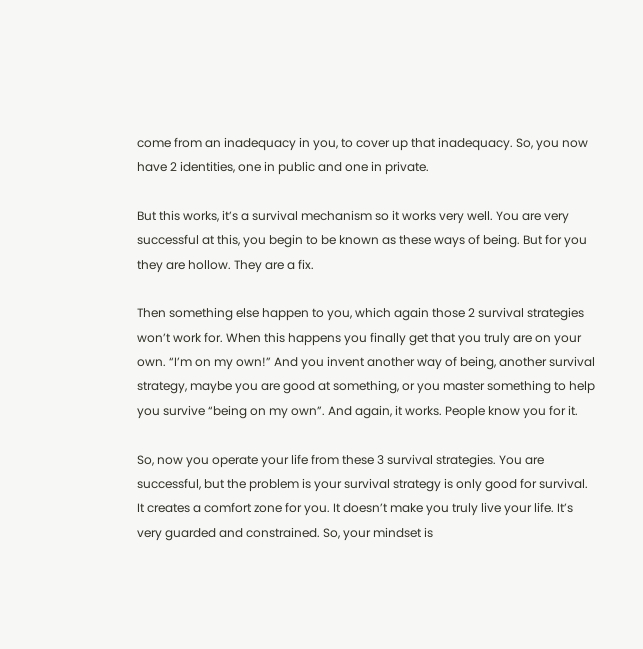come from an inadequacy in you, to cover up that inadequacy. So, you now have 2 identities, one in public and one in private.

But this works, it’s a survival mechanism so it works very well. You are very successful at this, you begin to be known as these ways of being. But for you they are hollow. They are a fix.

Then something else happen to you, which again those 2 survival strategies won’t work for. When this happens you finally get that you truly are on your own. “I’m on my own!” And you invent another way of being, another survival strategy, maybe you are good at something, or you master something to help you survive “being on my own”. And again, it works. People know you for it.

So, now you operate your life from these 3 survival strategies. You are successful, but the problem is your survival strategy is only good for survival. It creates a comfort zone for you. It doesn’t make you truly live your life. It’s very guarded and constrained. So, your mindset is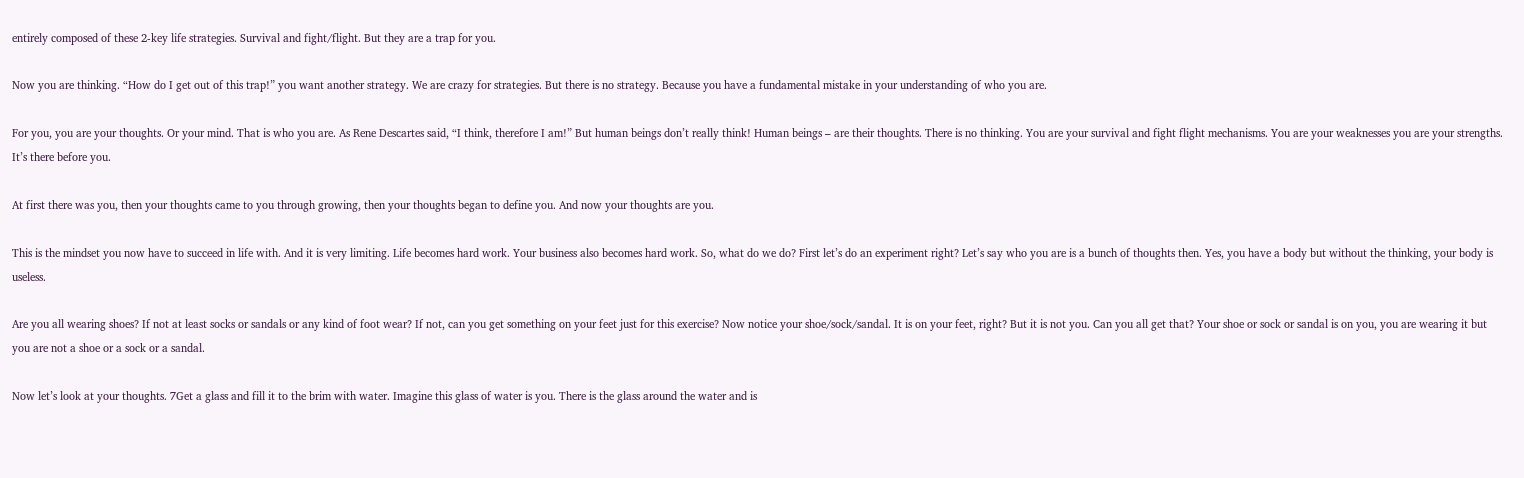entirely composed of these 2-key life strategies. Survival and fight/flight. But they are a trap for you.

Now you are thinking. “How do I get out of this trap!” you want another strategy. We are crazy for strategies. But there is no strategy. Because you have a fundamental mistake in your understanding of who you are.

For you, you are your thoughts. Or your mind. That is who you are. As Rene Descartes said, “I think, therefore I am!” But human beings don’t really think! Human beings – are their thoughts. There is no thinking. You are your survival and fight flight mechanisms. You are your weaknesses you are your strengths. It’s there before you.

At first there was you, then your thoughts came to you through growing, then your thoughts began to define you. And now your thoughts are you.

This is the mindset you now have to succeed in life with. And it is very limiting. Life becomes hard work. Your business also becomes hard work. So, what do we do? First let’s do an experiment right? Let’s say who you are is a bunch of thoughts then. Yes, you have a body but without the thinking, your body is useless.

Are you all wearing shoes? If not at least socks or sandals or any kind of foot wear? If not, can you get something on your feet just for this exercise? Now notice your shoe/sock/sandal. It is on your feet, right? But it is not you. Can you all get that? Your shoe or sock or sandal is on you, you are wearing it but you are not a shoe or a sock or a sandal.

Now let’s look at your thoughts. 7Get a glass and fill it to the brim with water. Imagine this glass of water is you. There is the glass around the water and is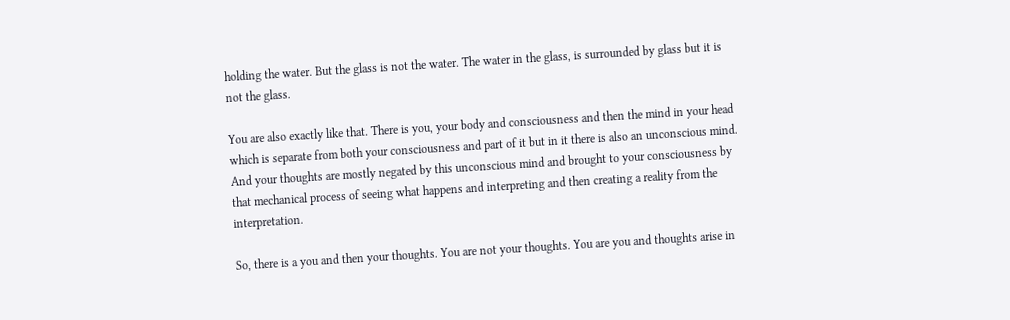holding the water. But the glass is not the water. The water in the glass, is surrounded by glass but it is not the glass.

You are also exactly like that. There is you, your body and consciousness and then the mind in your head which is separate from both your consciousness and part of it but in it there is also an unconscious mind. And your thoughts are mostly negated by this unconscious mind and brought to your consciousness by that mechanical process of seeing what happens and interpreting and then creating a reality from the interpretation.

So, there is a you and then your thoughts. You are not your thoughts. You are you and thoughts arise in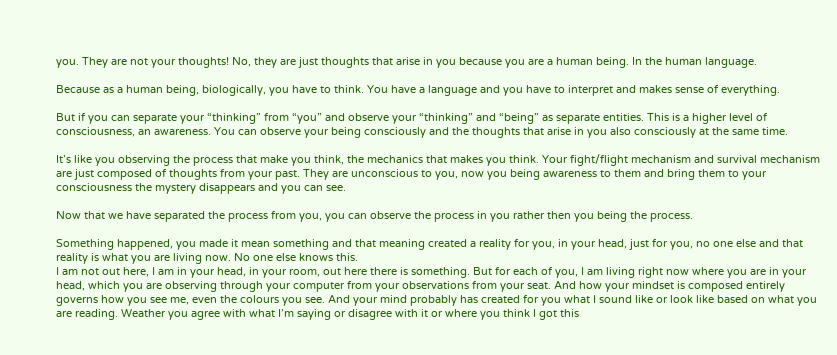you. They are not your thoughts! No, they are just thoughts that arise in you because you are a human being. In the human language.

Because as a human being, biologically, you have to think. You have a language and you have to interpret and makes sense of everything.

But if you can separate your “thinking” from “you” and observe your “thinking” and “being” as separate entities. This is a higher level of consciousness, an awareness. You can observe your being consciously and the thoughts that arise in you also consciously at the same time.

It’s like you observing the process that make you think, the mechanics that makes you think. Your fight/flight mechanism and survival mechanism are just composed of thoughts from your past. They are unconscious to you, now you being awareness to them and bring them to your consciousness the mystery disappears and you can see.

Now that we have separated the process from you, you can observe the process in you rather then you being the process.

Something happened, you made it mean something and that meaning created a reality for you, in your head, just for you, no one else and that reality is what you are living now. No one else knows this.
I am not out here, I am in your head, in your room, out here there is something. But for each of you, I am living right now where you are in your head, which you are observing through your computer from your observations from your seat. And how your mindset is composed entirely governs how you see me, even the colours you see. And your mind probably has created for you what I sound like or look like based on what you are reading. Weather you agree with what I’m saying or disagree with it or where you think I got this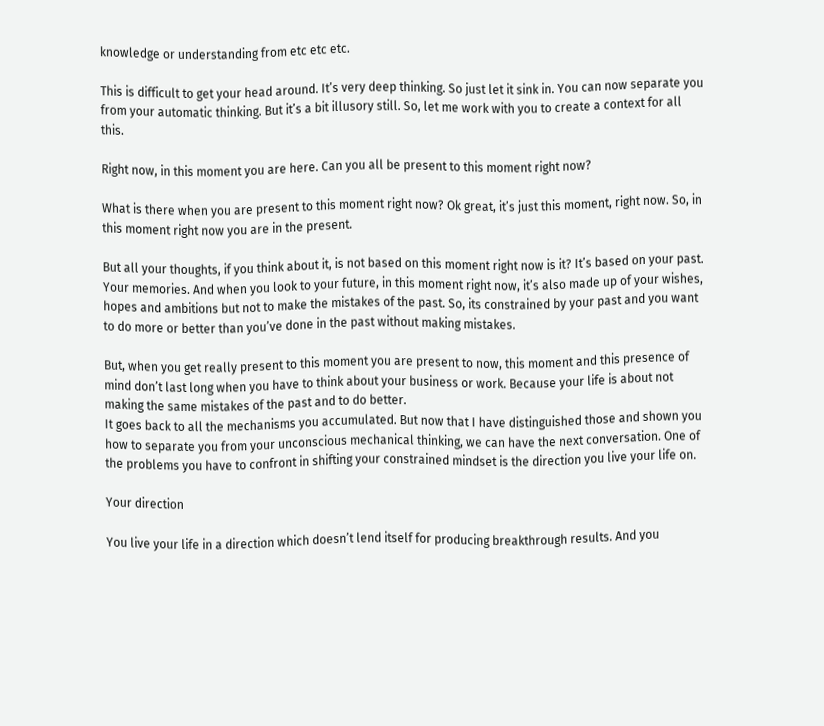knowledge or understanding from etc etc etc.

This is difficult to get your head around. It’s very deep thinking. So just let it sink in. You can now separate you from your automatic thinking. But it’s a bit illusory still. So, let me work with you to create a context for all this.

Right now, in this moment you are here. Can you all be present to this moment right now?

What is there when you are present to this moment right now? Ok great, it’s just this moment, right now. So, in this moment right now you are in the present.

But all your thoughts, if you think about it, is not based on this moment right now is it? It’s based on your past. Your memories. And when you look to your future, in this moment right now, it’s also made up of your wishes, hopes and ambitions but not to make the mistakes of the past. So, its constrained by your past and you want to do more or better than you’ve done in the past without making mistakes.

But, when you get really present to this moment you are present to now, this moment and this presence of mind don’t last long when you have to think about your business or work. Because your life is about not making the same mistakes of the past and to do better.
It goes back to all the mechanisms you accumulated. But now that I have distinguished those and shown you how to separate you from your unconscious mechanical thinking, we can have the next conversation. One of the problems you have to confront in shifting your constrained mindset is the direction you live your life on.

Your direction

You live your life in a direction which doesn’t lend itself for producing breakthrough results. And you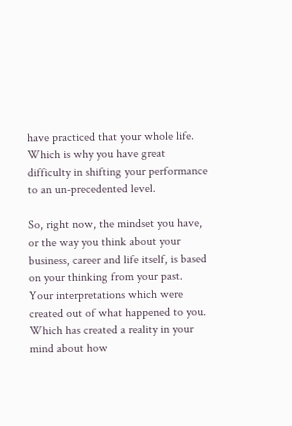have practiced that your whole life. Which is why you have great difficulty in shifting your performance to an un-precedented level.

So, right now, the mindset you have, or the way you think about your business, career and life itself, is based on your thinking from your past. Your interpretations which were created out of what happened to you. Which has created a reality in your mind about how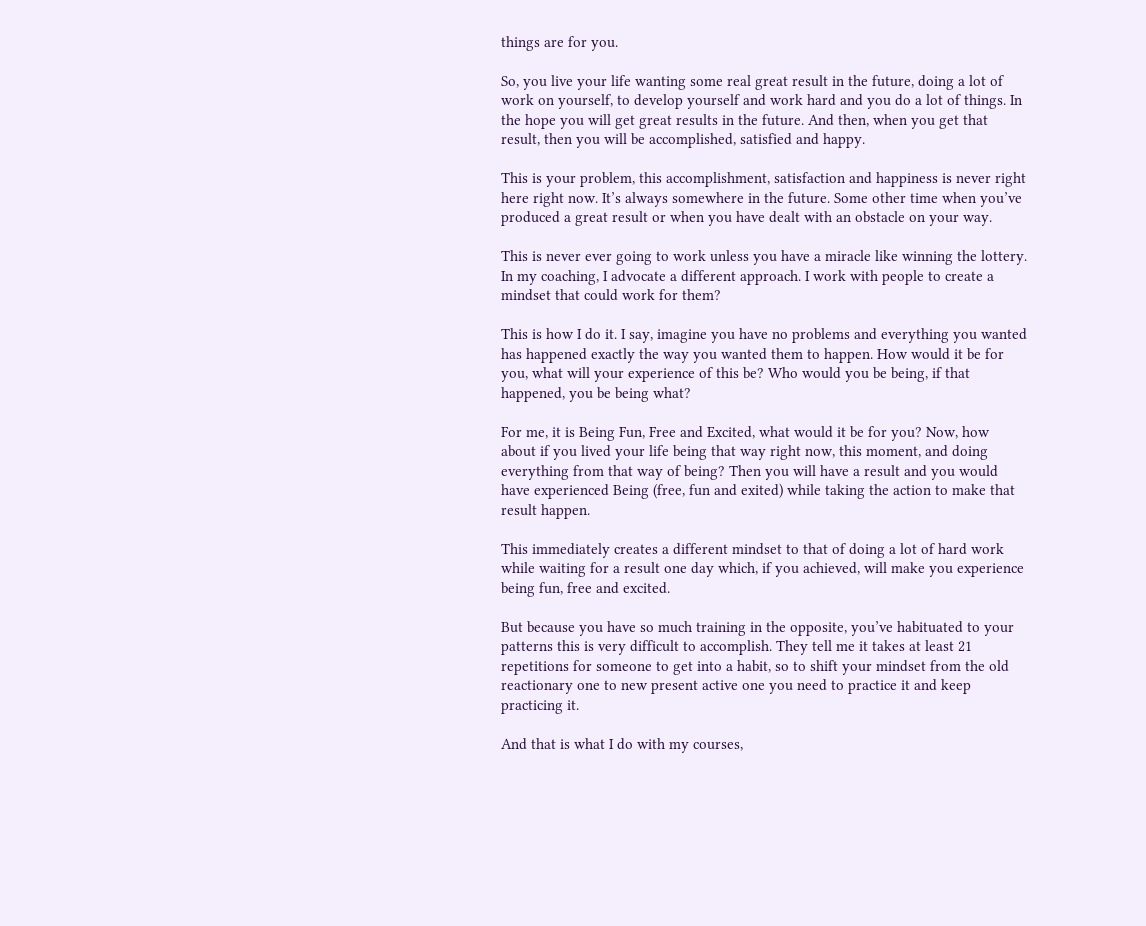things are for you.

So, you live your life wanting some real great result in the future, doing a lot of work on yourself, to develop yourself and work hard and you do a lot of things. In the hope you will get great results in the future. And then, when you get that result, then you will be accomplished, satisfied and happy.

This is your problem, this accomplishment, satisfaction and happiness is never right here right now. It’s always somewhere in the future. Some other time when you’ve produced a great result or when you have dealt with an obstacle on your way.

This is never ever going to work unless you have a miracle like winning the lottery. In my coaching, I advocate a different approach. I work with people to create a mindset that could work for them?

This is how I do it. I say, imagine you have no problems and everything you wanted has happened exactly the way you wanted them to happen. How would it be for you, what will your experience of this be? Who would you be being, if that happened, you be being what?

For me, it is Being Fun, Free and Excited, what would it be for you? Now, how about if you lived your life being that way right now, this moment, and doing everything from that way of being? Then you will have a result and you would have experienced Being (free, fun and exited) while taking the action to make that result happen.

This immediately creates a different mindset to that of doing a lot of hard work while waiting for a result one day which, if you achieved, will make you experience being fun, free and excited.

But because you have so much training in the opposite, you’ve habituated to your patterns this is very difficult to accomplish. They tell me it takes at least 21 repetitions for someone to get into a habit, so to shift your mindset from the old reactionary one to new present active one you need to practice it and keep practicing it.

And that is what I do with my courses,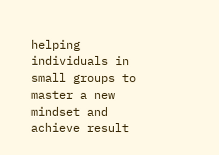helping individuals in small groups to master a new mindset and achieve result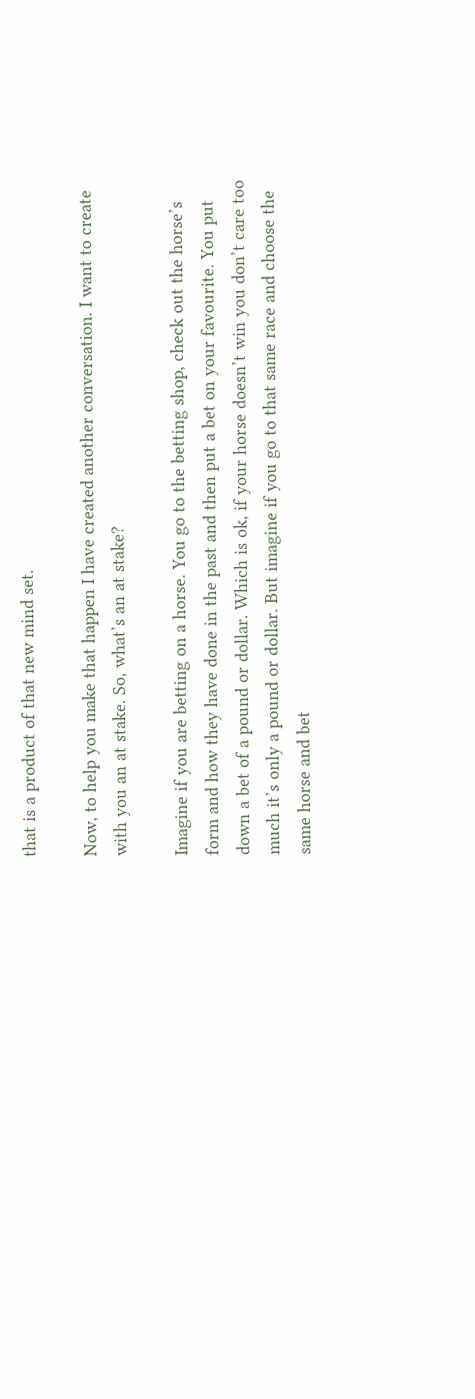that is a product of that new mind set.

Now, to help you make that happen I have created another conversation. I want to create
with you an at stake. So, what’s an at stake?

Imagine if you are betting on a horse. You go to the betting shop, check out the horse’s form and how they have done in the past and then put a bet on your favourite. You put down a bet of a pound or dollar. Which is ok, if your horse doesn’t win you don’t care too much it’s only a pound or dollar. But imagine if you go to that same race and choose the same horse and bet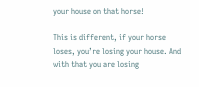your house on that horse!

This is different, if your horse loses, you’re losing your house. And with that you are losing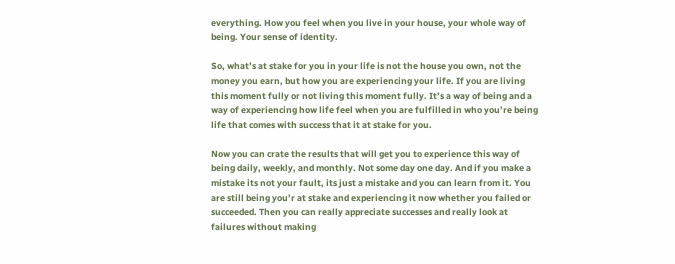everything. How you feel when you live in your house, your whole way of being. Your sense of identity.

So, what’s at stake for you in your life is not the house you own, not the money you earn, but how you are experiencing your life. If you are living this moment fully or not living this moment fully. It’s a way of being and a way of experiencing how life feel when you are fulfilled in who you’re being life that comes with success that it at stake for you.

Now you can crate the results that will get you to experience this way of being daily, weekly, and monthly. Not some day one day. And if you make a mistake its not your fault, its just a mistake and you can learn from it. You are still being you’r at stake and experiencing it now whether you failed or succeeded. Then you can really appreciate successes and really look at failures without making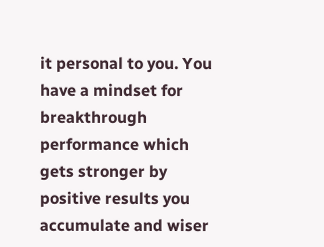it personal to you. You have a mindset for breakthrough performance which gets stronger by positive results you accumulate and wiser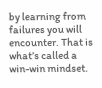by learning from failures you will encounter. That is what’s called a win-win mindset.